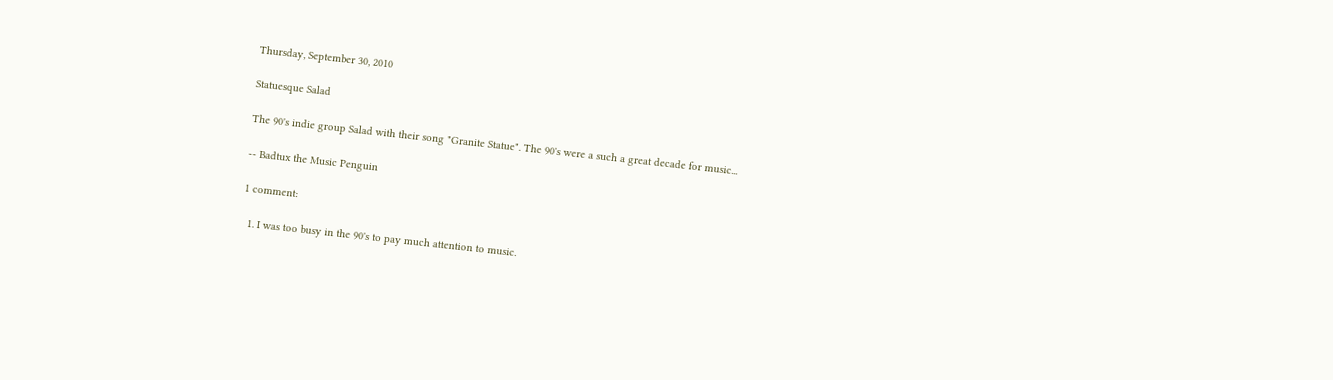Thursday, September 30, 2010

Statuesque Salad

The 90's indie group Salad with their song "Granite Statue". The 90's were a such a great decade for music...

-- Badtux the Music Penguin

1 comment:

  1. I was too busy in the 90's to pay much attention to music.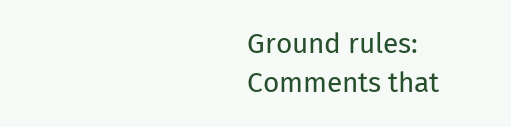Ground rules: Comments that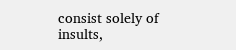consist solely of insults,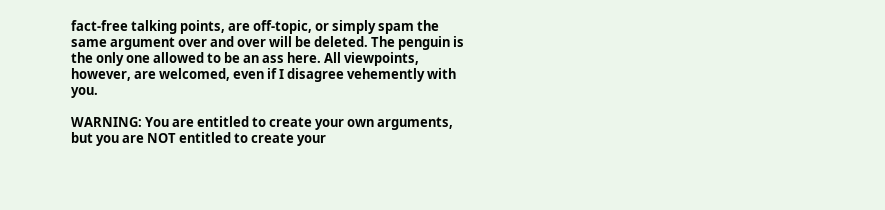fact-free talking points, are off-topic, or simply spam the same argument over and over will be deleted. The penguin is the only one allowed to be an ass here. All viewpoints, however, are welcomed, even if I disagree vehemently with you.

WARNING: You are entitled to create your own arguments, but you are NOT entitled to create your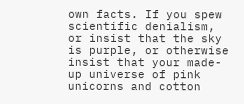own facts. If you spew scientific denialism, or insist that the sky is purple, or otherwise insist that your made-up universe of pink unicorns and cotton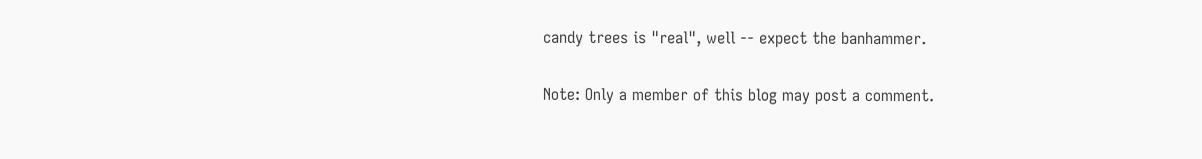candy trees is "real", well -- expect the banhammer.

Note: Only a member of this blog may post a comment.